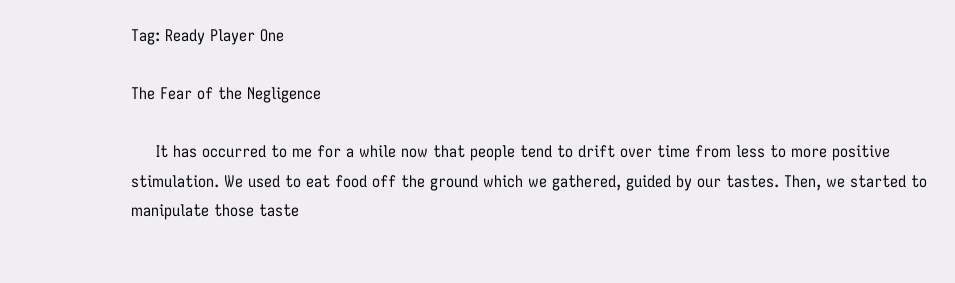Tag: Ready Player One

The Fear of the Negligence

     It has occurred to me for a while now that people tend to drift over time from less to more positive stimulation. We used to eat food off the ground which we gathered, guided by our tastes. Then, we started to manipulate those taste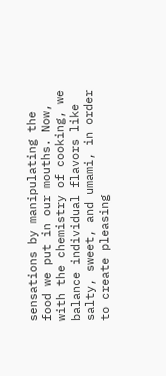sensations by manipulating the food we put in our mouths. Now, with the chemistry of cooking, we balance individual flavors like salty, sweet, and umami, in order to create pleasing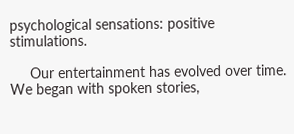psychological sensations: positive stimulations.

     Our entertainment has evolved over time. We began with spoken stories,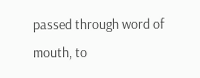passed through word of mouth, to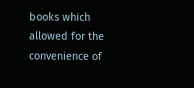books which allowed for the convenience of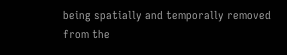being spatially and temporally removed from the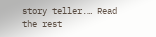story teller.… Read the rest